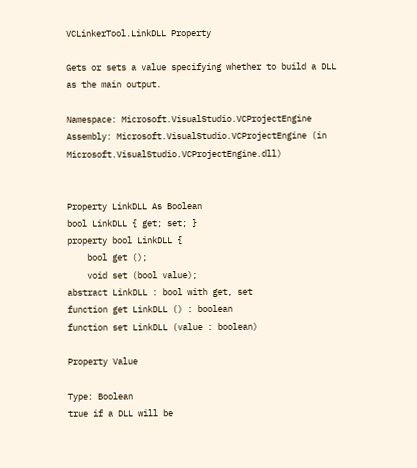VCLinkerTool.LinkDLL Property

Gets or sets a value specifying whether to build a DLL as the main output.

Namespace: Microsoft.VisualStudio.VCProjectEngine
Assembly: Microsoft.VisualStudio.VCProjectEngine (in Microsoft.VisualStudio.VCProjectEngine.dll)


Property LinkDLL As Boolean
bool LinkDLL { get; set; }
property bool LinkDLL {
    bool get ();
    void set (bool value);
abstract LinkDLL : bool with get, set
function get LinkDLL () : boolean
function set LinkDLL (value : boolean)

Property Value

Type: Boolean
true if a DLL will be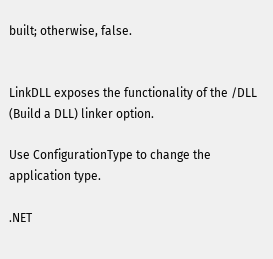built; otherwise, false.


LinkDLL exposes the functionality of the /DLL (Build a DLL) linker option.

Use ConfigurationType to change the application type.

.NET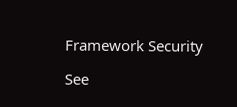Framework Security

See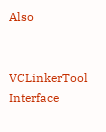Also


VCLinkerTool Interface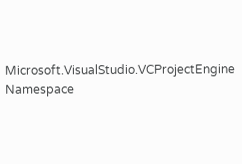Microsoft.VisualStudio.VCProjectEngine Namespace